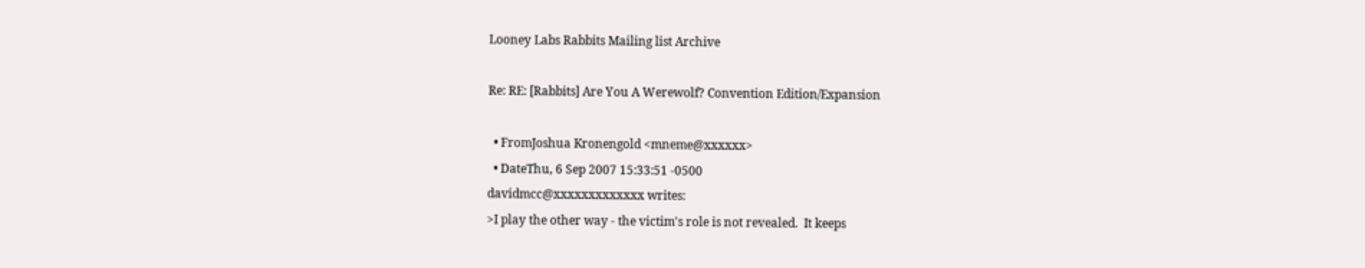Looney Labs Rabbits Mailing list Archive

Re: RE: [Rabbits] Are You A Werewolf? Convention Edition/Expansion

  • FromJoshua Kronengold <mneme@xxxxxx>
  • DateThu, 6 Sep 2007 15:33:51 -0500
davidmcc@xxxxxxxxxxxxx writes:
>I play the other way - the victim's role is not revealed.  It keeps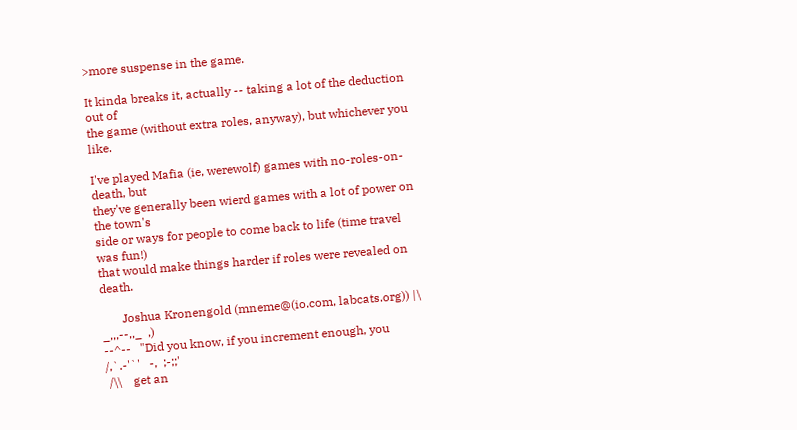>more suspense in the game.

It kinda breaks it, actually -- taking a lot of the deduction out of
the game (without extra roles, anyway), but whichever you like.

I've played Mafia (ie, werewolf) games with no-roles-on-death, but
they've generally been wierd games with a lot of power on the town's
side or ways for people to come back to life (time travel was fun!)
that would make things harder if roles were revealed on death.

       Joshua Kronengold (mneme@(io.com, labcats.org)) |\      _,,,--,,_  ,)
--^--   "Did you know, if you increment enough, you   /,`.-'`'   -,  ;-;;'
 /\\    get an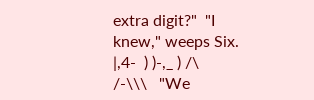extra digit?"  "I knew," weeps Six.    |,4-  ) )-,_ ) /\
/-\\\   "We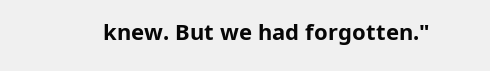knew. But we had forgotten."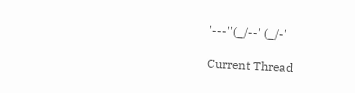'---''(_/--' (_/-'

Current Thread